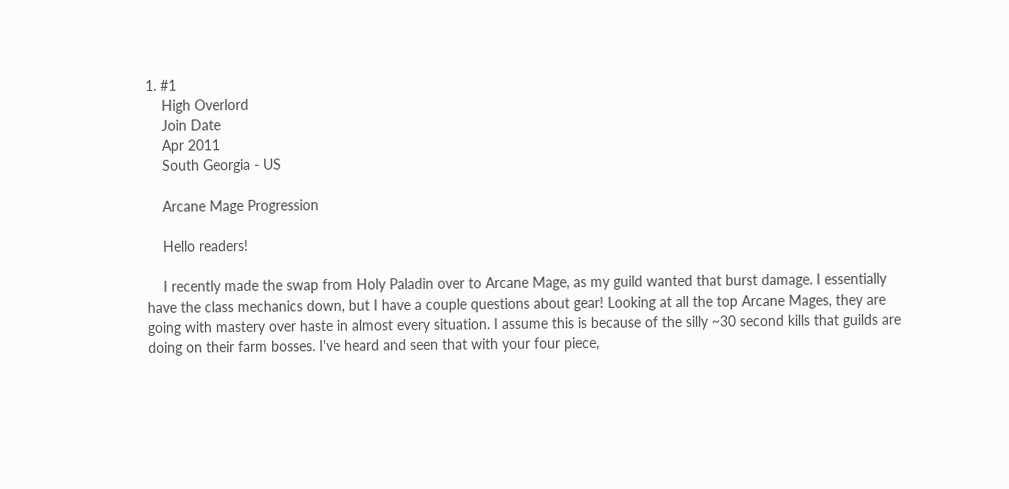1. #1
    High Overlord
    Join Date
    Apr 2011
    South Georgia - US

    Arcane Mage Progression

    Hello readers!

    I recently made the swap from Holy Paladin over to Arcane Mage, as my guild wanted that burst damage. I essentially have the class mechanics down, but I have a couple questions about gear! Looking at all the top Arcane Mages, they are going with mastery over haste in almost every situation. I assume this is because of the silly ~30 second kills that guilds are doing on their farm bosses. I've heard and seen that with your four piece,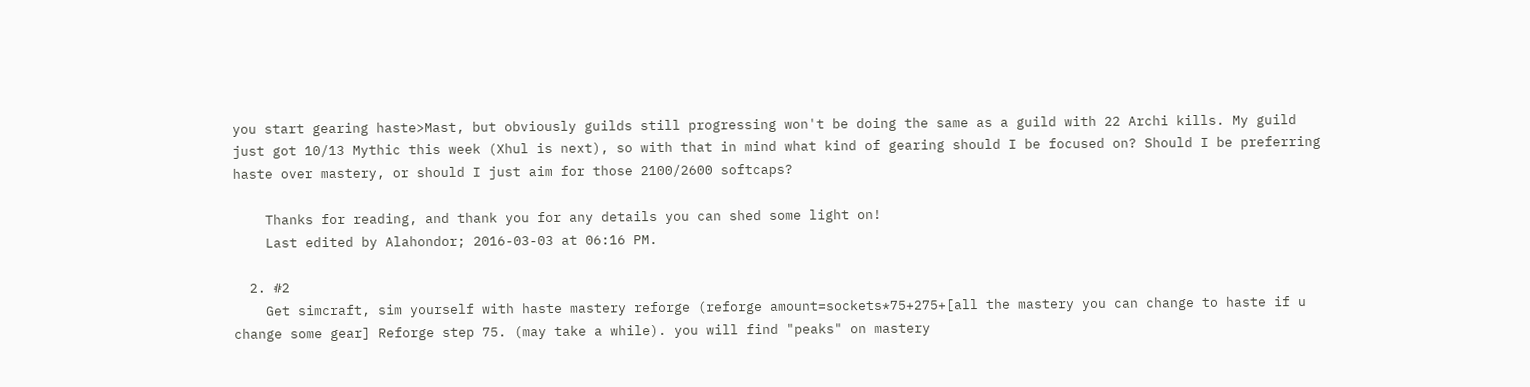you start gearing haste>Mast, but obviously guilds still progressing won't be doing the same as a guild with 22 Archi kills. My guild just got 10/13 Mythic this week (Xhul is next), so with that in mind what kind of gearing should I be focused on? Should I be preferring haste over mastery, or should I just aim for those 2100/2600 softcaps?

    Thanks for reading, and thank you for any details you can shed some light on!
    Last edited by Alahondor; 2016-03-03 at 06:16 PM.

  2. #2
    Get simcraft, sim yourself with haste mastery reforge (reforge amount=sockets*75+275+[all the mastery you can change to haste if u change some gear] Reforge step 75. (may take a while). you will find "peaks" on mastery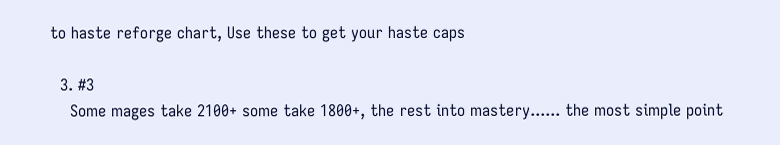to haste reforge chart, Use these to get your haste caps

  3. #3
    Some mages take 2100+ some take 1800+, the rest into mastery...... the most simple point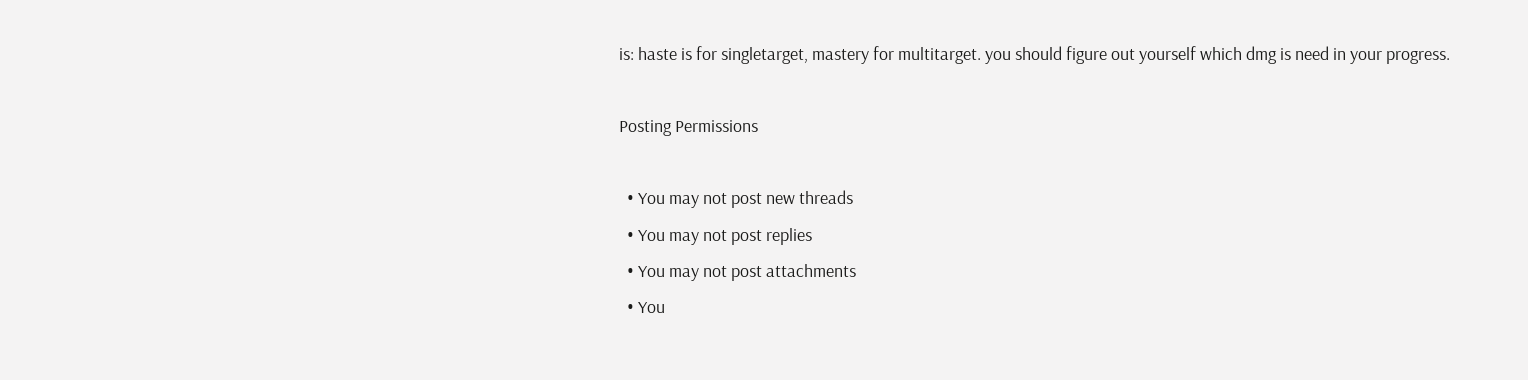is: haste is for singletarget, mastery for multitarget. you should figure out yourself which dmg is need in your progress.

Posting Permissions

  • You may not post new threads
  • You may not post replies
  • You may not post attachments
  • You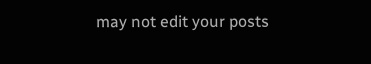may not edit your posts